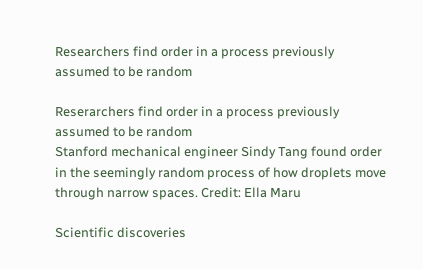Researchers find order in a process previously assumed to be random

Reserarchers find order in a process previously assumed to be random
Stanford mechanical engineer Sindy Tang found order in the seemingly random process of how droplets move through narrow spaces. Credit: Ella Maru

Scientific discoveries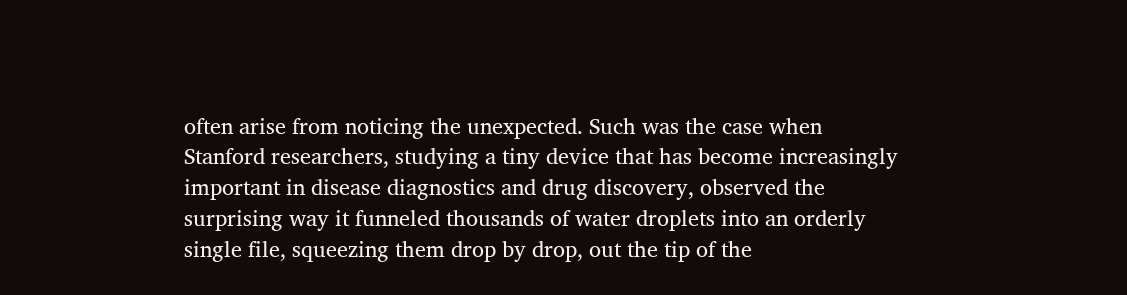often arise from noticing the unexpected. Such was the case when Stanford researchers, studying a tiny device that has become increasingly important in disease diagnostics and drug discovery, observed the surprising way it funneled thousands of water droplets into an orderly single file, squeezing them drop by drop, out the tip of the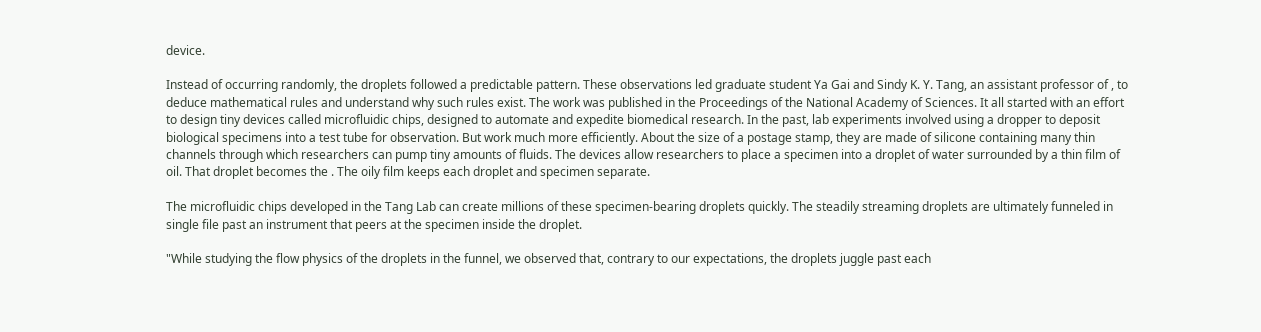device.

Instead of occurring randomly, the droplets followed a predictable pattern. These observations led graduate student Ya Gai and Sindy K. Y. Tang, an assistant professor of , to deduce mathematical rules and understand why such rules exist. The work was published in the Proceedings of the National Academy of Sciences. It all started with an effort to design tiny devices called microfluidic chips, designed to automate and expedite biomedical research. In the past, lab experiments involved using a dropper to deposit biological specimens into a test tube for observation. But work much more efficiently. About the size of a postage stamp, they are made of silicone containing many thin channels through which researchers can pump tiny amounts of fluids. The devices allow researchers to place a specimen into a droplet of water surrounded by a thin film of oil. That droplet becomes the . The oily film keeps each droplet and specimen separate.

The microfluidic chips developed in the Tang Lab can create millions of these specimen-bearing droplets quickly. The steadily streaming droplets are ultimately funneled in single file past an instrument that peers at the specimen inside the droplet.

"While studying the flow physics of the droplets in the funnel, we observed that, contrary to our expectations, the droplets juggle past each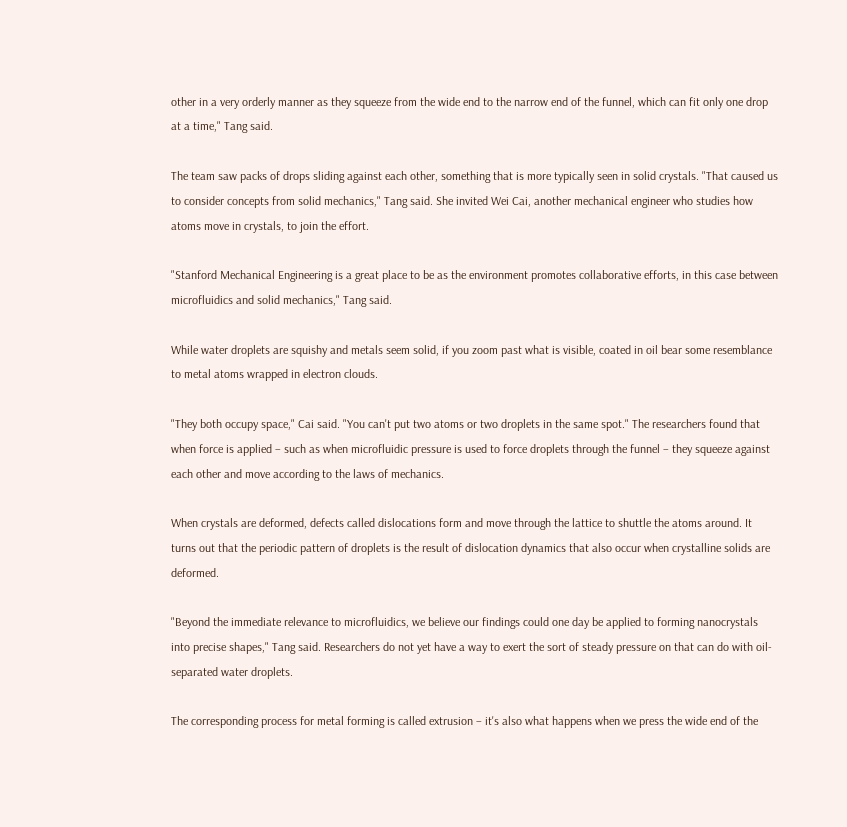other in a very orderly manner as they squeeze from the wide end to the narrow end of the funnel, which can fit only one drop at a time," Tang said.

The team saw packs of drops sliding against each other, something that is more typically seen in solid crystals. "That caused us to consider concepts from solid mechanics," Tang said. She invited Wei Cai, another mechanical engineer who studies how atoms move in crystals, to join the effort.

"Stanford Mechanical Engineering is a great place to be as the environment promotes collaborative efforts, in this case between microfluidics and solid mechanics," Tang said.

While water droplets are squishy and metals seem solid, if you zoom past what is visible, coated in oil bear some resemblance to metal atoms wrapped in electron clouds.

"They both occupy space," Cai said. "You can't put two atoms or two droplets in the same spot." The researchers found that when force is applied – such as when microfluidic pressure is used to force droplets through the funnel – they squeeze against each other and move according to the laws of mechanics.

When crystals are deformed, defects called dislocations form and move through the lattice to shuttle the atoms around. It turns out that the periodic pattern of droplets is the result of dislocation dynamics that also occur when crystalline solids are deformed.

"Beyond the immediate relevance to microfluidics, we believe our findings could one day be applied to forming nanocrystals into precise shapes," Tang said. Researchers do not yet have a way to exert the sort of steady pressure on that can do with oil-separated water droplets.

The corresponding process for metal forming is called extrusion – it's also what happens when we press the wide end of the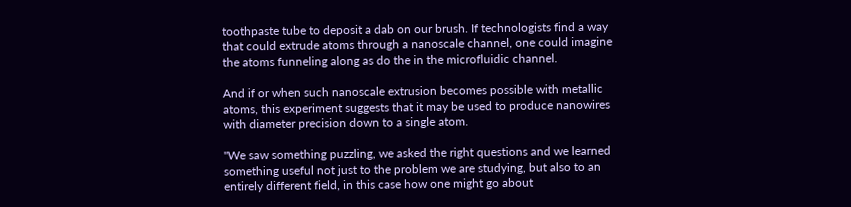toothpaste tube to deposit a dab on our brush. If technologists find a way that could extrude atoms through a nanoscale channel, one could imagine the atoms funneling along as do the in the microfluidic channel.

And if or when such nanoscale extrusion becomes possible with metallic atoms, this experiment suggests that it may be used to produce nanowires with diameter precision down to a single atom.

"We saw something puzzling, we asked the right questions and we learned something useful not just to the problem we are studying, but also to an entirely different field, in this case how one might go about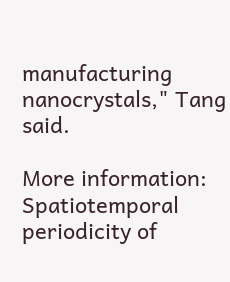manufacturing nanocrystals," Tang said.

More information: Spatiotemporal periodicity of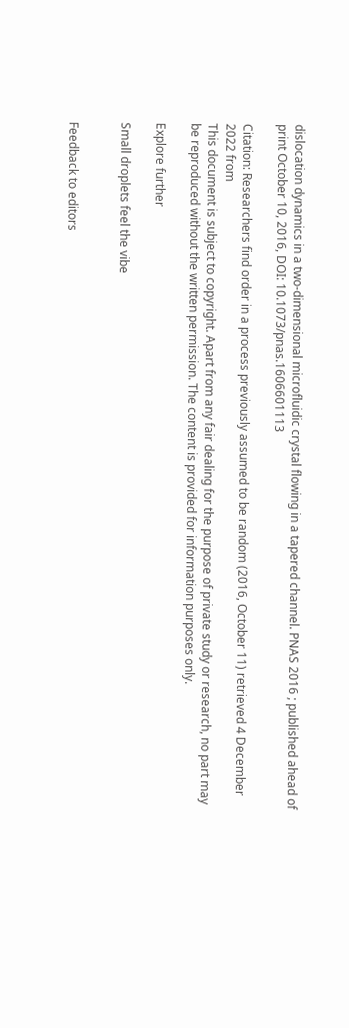dislocation dynamics in a two-dimensional microfluidic crystal flowing in a tapered channel. PNAS 2016 ; published ahead of print October 10, 2016, DOI: 10.1073/pnas.1606601113

Citation: Researchers find order in a process previously assumed to be random (2016, October 11) retrieved 4 December 2022 from
This document is subject to copyright. Apart from any fair dealing for the purpose of private study or research, no part may be reproduced without the written permission. The content is provided for information purposes only.

Explore further

Small droplets feel the vibe


Feedback to editors